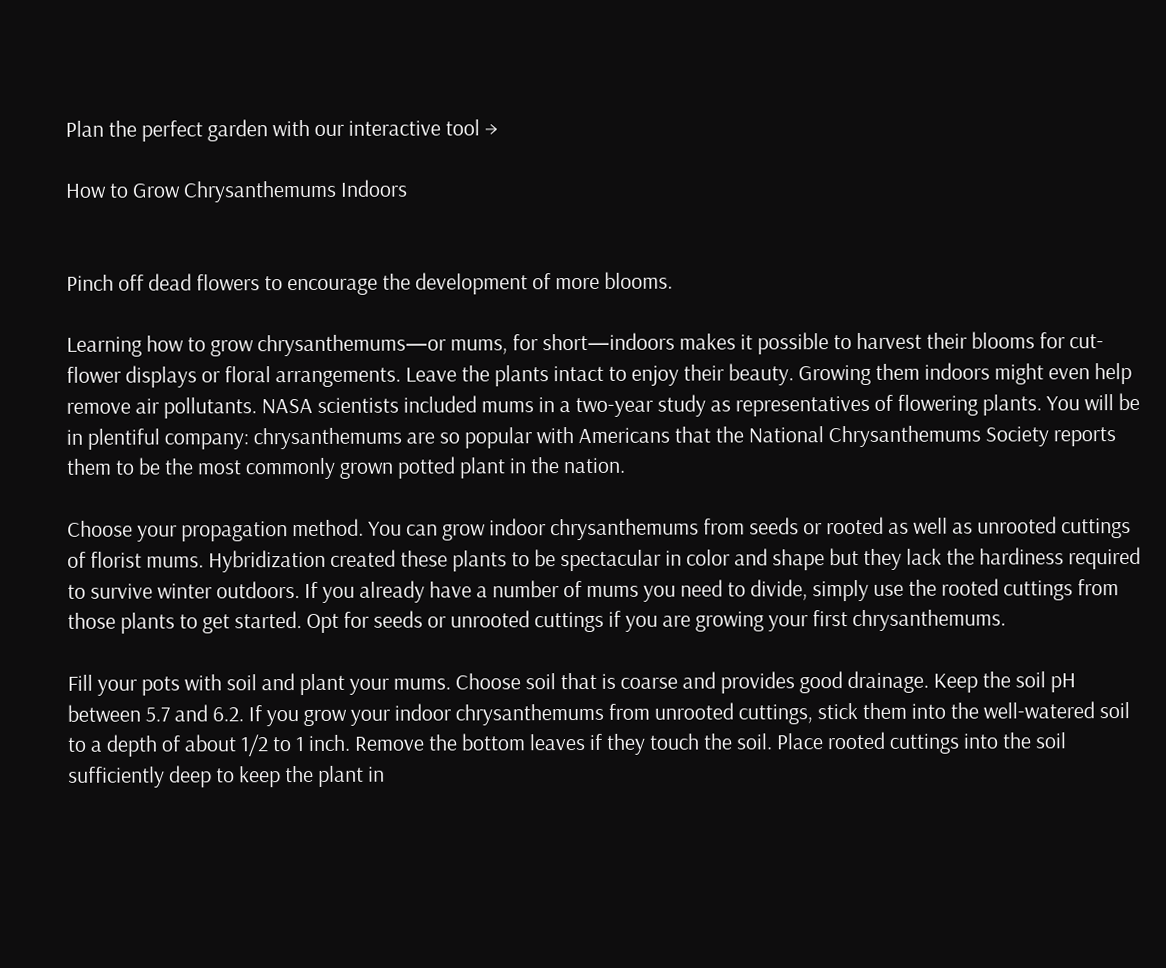Plan the perfect garden with our interactive tool →

How to Grow Chrysanthemums Indoors


Pinch off dead flowers to encourage the development of more blooms.

Learning how to grow chrysanthemums—or mums, for short—indoors makes it possible to harvest their blooms for cut-flower displays or floral arrangements. Leave the plants intact to enjoy their beauty. Growing them indoors might even help remove air pollutants. NASA scientists included mums in a two-year study as representatives of flowering plants. You will be in plentiful company: chrysanthemums are so popular with Americans that the National Chrysanthemums Society reports them to be the most commonly grown potted plant in the nation.

Choose your propagation method. You can grow indoor chrysanthemums from seeds or rooted as well as unrooted cuttings of florist mums. Hybridization created these plants to be spectacular in color and shape but they lack the hardiness required to survive winter outdoors. If you already have a number of mums you need to divide, simply use the rooted cuttings from those plants to get started. Opt for seeds or unrooted cuttings if you are growing your first chrysanthemums.

Fill your pots with soil and plant your mums. Choose soil that is coarse and provides good drainage. Keep the soil pH between 5.7 and 6.2. If you grow your indoor chrysanthemums from unrooted cuttings, stick them into the well-watered soil to a depth of about 1/2 to 1 inch. Remove the bottom leaves if they touch the soil. Place rooted cuttings into the soil sufficiently deep to keep the plant in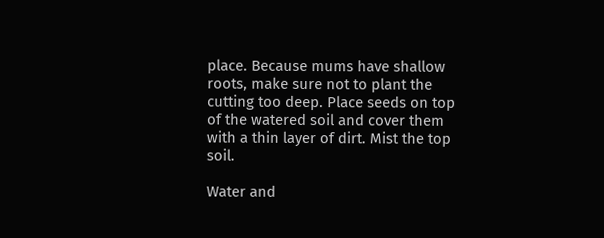place. Because mums have shallow roots, make sure not to plant the cutting too deep. Place seeds on top of the watered soil and cover them with a thin layer of dirt. Mist the top soil.

Water and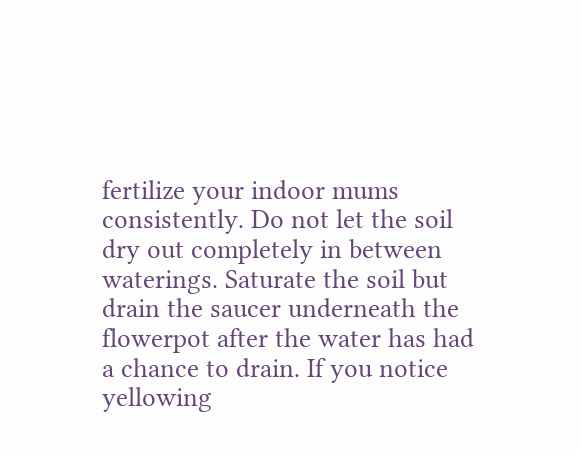fertilize your indoor mums consistently. Do not let the soil dry out completely in between waterings. Saturate the soil but drain the saucer underneath the flowerpot after the water has had a chance to drain. If you notice yellowing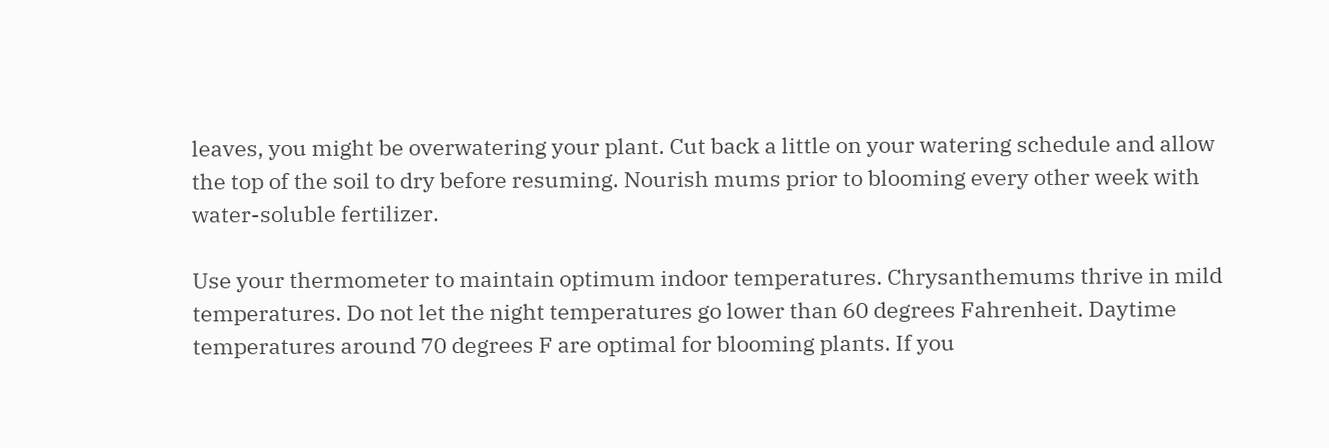leaves, you might be overwatering your plant. Cut back a little on your watering schedule and allow the top of the soil to dry before resuming. Nourish mums prior to blooming every other week with water-soluble fertilizer.

Use your thermometer to maintain optimum indoor temperatures. Chrysanthemums thrive in mild temperatures. Do not let the night temperatures go lower than 60 degrees Fahrenheit. Daytime temperatures around 70 degrees F are optimal for blooming plants. If you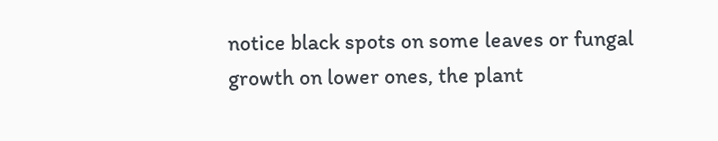notice black spots on some leaves or fungal growth on lower ones, the plant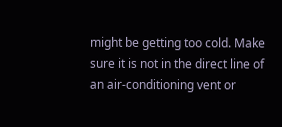might be getting too cold. Make sure it is not in the direct line of an air-conditioning vent or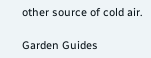other source of cold air.

Garden Guides